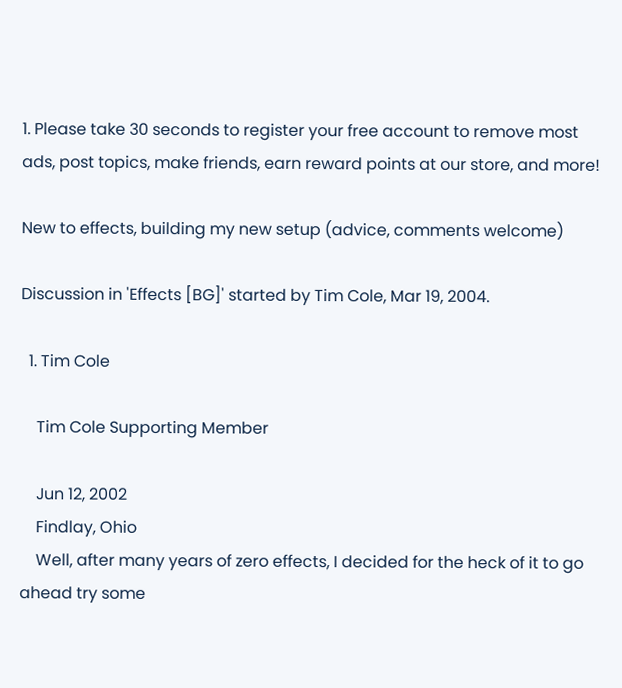1. Please take 30 seconds to register your free account to remove most ads, post topics, make friends, earn reward points at our store, and more!

New to effects, building my new setup (advice, comments welcome)

Discussion in 'Effects [BG]' started by Tim Cole, Mar 19, 2004.

  1. Tim Cole

    Tim Cole Supporting Member

    Jun 12, 2002
    Findlay, Ohio
    Well, after many years of zero effects, I decided for the heck of it to go ahead try some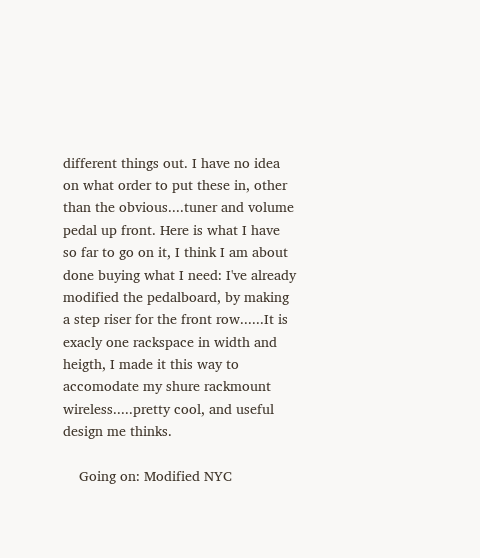different things out. I have no idea on what order to put these in, other than the obvious....tuner and volume pedal up front. Here is what I have so far to go on it, I think I am about done buying what I need: I've already modified the pedalboard, by making a step riser for the front row......It is exacly one rackspace in width and heigth, I made it this way to accomodate my shure rackmount wireless.....pretty cool, and useful design me thinks.

    Going on: Modified NYC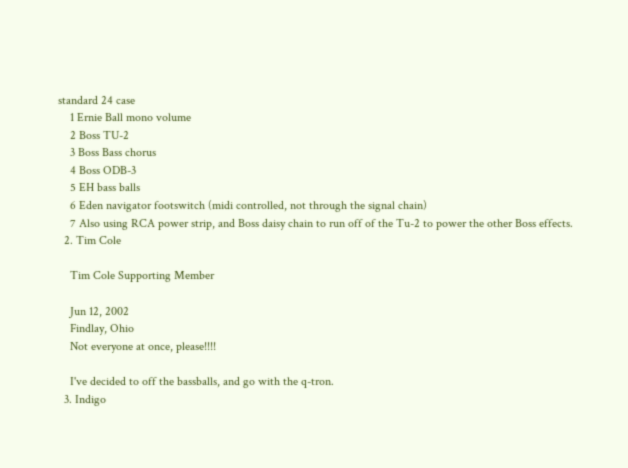standard 24 case
    1 Ernie Ball mono volume
    2 Boss TU-2
    3 Boss Bass chorus
    4 Boss ODB-3
    5 EH bass balls
    6 Eden navigator footswitch (midi controlled, not through the signal chain)
    7 Also using RCA power strip, and Boss daisy chain to run off of the Tu-2 to power the other Boss effects.
  2. Tim Cole

    Tim Cole Supporting Member

    Jun 12, 2002
    Findlay, Ohio
    Not everyone at once, please!!!!

    I've decided to off the bassballs, and go with the q-tron.
  3. Indigo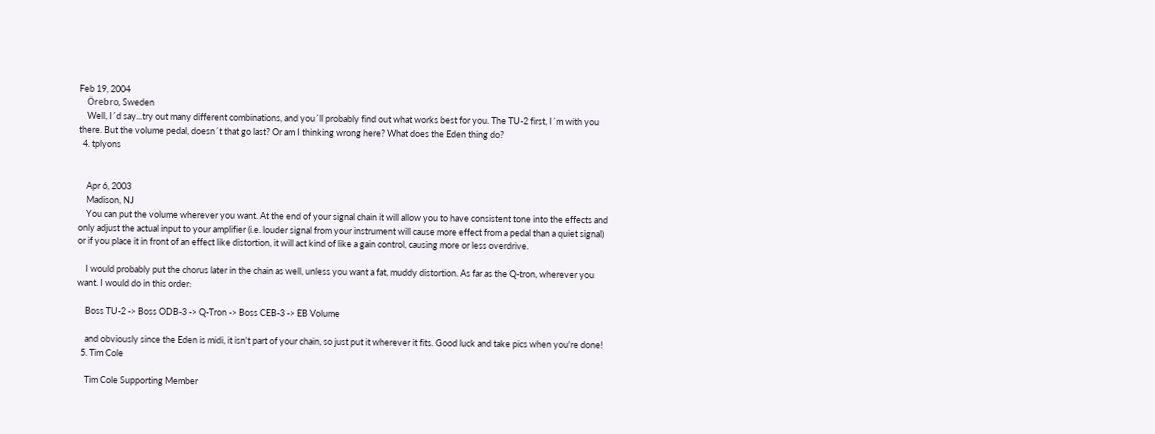Feb 19, 2004
    Örebro, Sweden
    Well, I´d say...try out many different combinations, and you´ll probably find out what works best for you. The TU-2 first, I´m with you there. But the volume pedal, doesn´t that go last? Or am I thinking wrong here? What does the Eden thing do?
  4. tplyons


    Apr 6, 2003
    Madison, NJ
    You can put the volume wherever you want. At the end of your signal chain it will allow you to have consistent tone into the effects and only adjust the actual input to your amplifier (i.e. louder signal from your instrument will cause more effect from a pedal than a quiet signal) or if you place it in front of an effect like distortion, it will act kind of like a gain control, causing more or less overdrive.

    I would probably put the chorus later in the chain as well, unless you want a fat, muddy distortion. As far as the Q-tron, wherever you want. I would do in this order:

    Boss TU-2 -> Boss ODB-3 -> Q-Tron -> Boss CEB-3 -> EB Volume

    and obviously since the Eden is midi, it isn't part of your chain, so just put it wherever it fits. Good luck and take pics when you're done!
  5. Tim Cole

    Tim Cole Supporting Member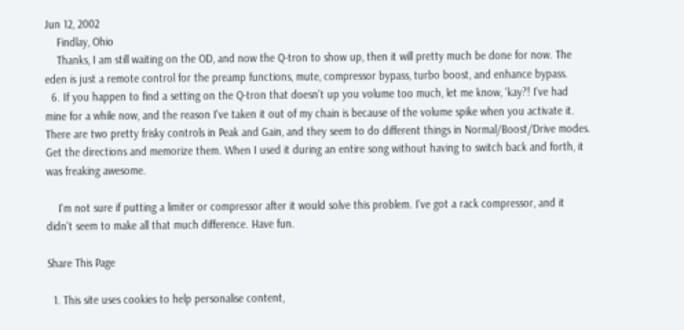Jun 12, 2002
    Findlay, Ohio
    Thanks, I am still waiting on the OD, and now the Q-tron to show up, then it will pretty much be done for now. The eden is just a remote control for the preamp functions, mute, compressor bypass, turbo boost, and enhance bypass.
  6. If you happen to find a setting on the Q-tron that doesn't up you volume too much, let me know, 'kay?! I've had mine for a while now, and the reason I've taken it out of my chain is because of the volume spike when you activate it. There are two pretty frisky controls in Peak and Gain, and they seem to do different things in Normal/Boost/Drive modes. Get the directions and memorize them. When I used it during an entire song without having to switch back and forth, it was freaking awesome.

    I'm not sure if putting a limiter or compressor after it would solve this problem. I've got a rack compressor, and it didn't seem to make all that much difference. Have fun.

Share This Page

  1. This site uses cookies to help personalise content,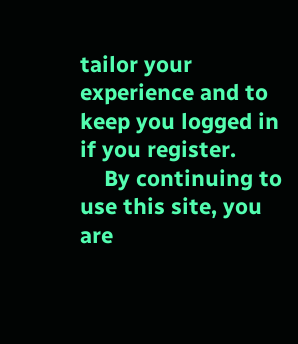tailor your experience and to keep you logged in if you register.
    By continuing to use this site, you are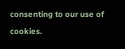consenting to our use of cookies.